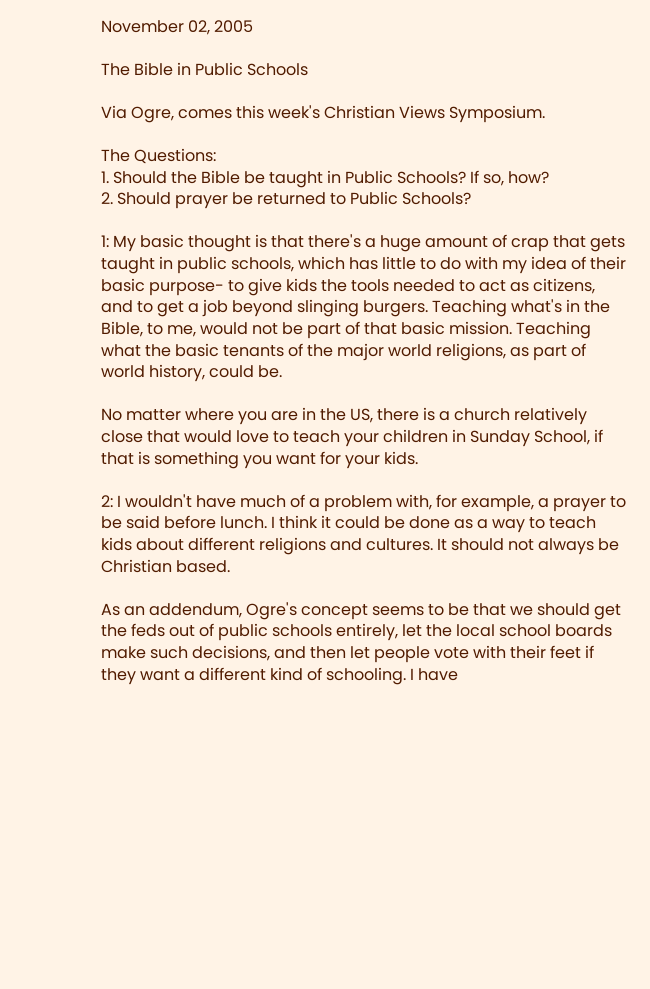November 02, 2005

The Bible in Public Schools

Via Ogre, comes this week's Christian Views Symposium.

The Questions:
1. Should the Bible be taught in Public Schools? If so, how?
2. Should prayer be returned to Public Schools?

1: My basic thought is that there's a huge amount of crap that gets taught in public schools, which has little to do with my idea of their basic purpose- to give kids the tools needed to act as citizens, and to get a job beyond slinging burgers. Teaching what's in the Bible, to me, would not be part of that basic mission. Teaching what the basic tenants of the major world religions, as part of world history, could be.

No matter where you are in the US, there is a church relatively close that would love to teach your children in Sunday School, if that is something you want for your kids.

2: I wouldn't have much of a problem with, for example, a prayer to be said before lunch. I think it could be done as a way to teach kids about different religions and cultures. It should not always be Christian based.

As an addendum, Ogre's concept seems to be that we should get the feds out of public schools entirely, let the local school boards make such decisions, and then let people vote with their feet if they want a different kind of schooling. I have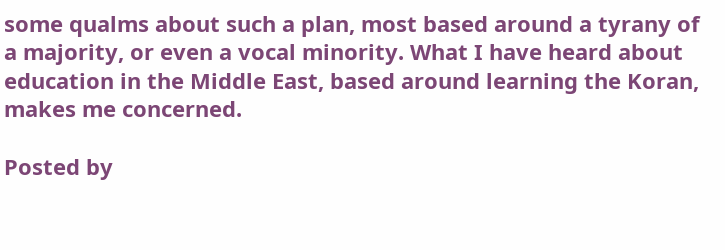some qualms about such a plan, most based around a tyrany of a majority, or even a vocal minority. What I have heard about education in the Middle East, based around learning the Koran, makes me concerned.

Posted by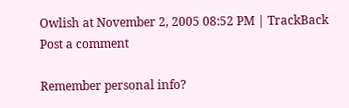Owlish at November 2, 2005 08:52 PM | TrackBack
Post a comment

Remember personal info?